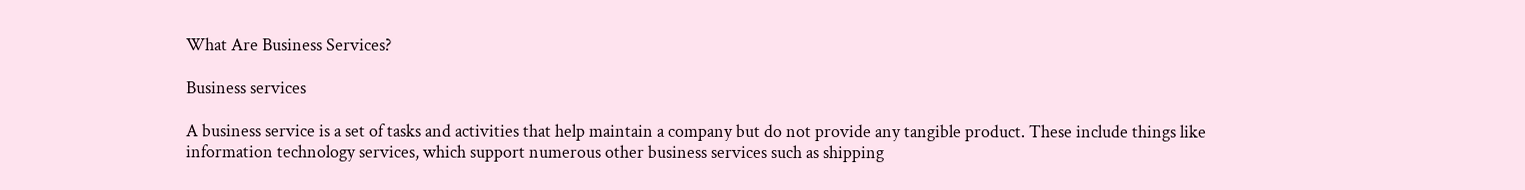What Are Business Services?

Business services

A business service is a set of tasks and activities that help maintain a company but do not provide any tangible product. These include things like information technology services, which support numerous other business services such as shipping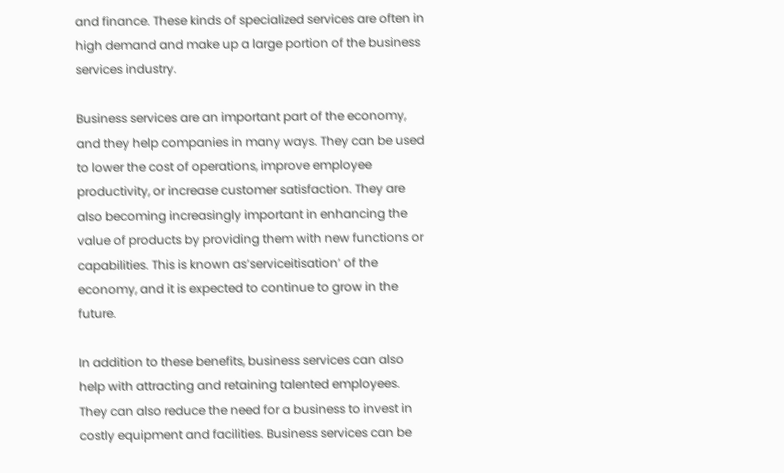and finance. These kinds of specialized services are often in high demand and make up a large portion of the business services industry.

Business services are an important part of the economy, and they help companies in many ways. They can be used to lower the cost of operations, improve employee productivity, or increase customer satisfaction. They are also becoming increasingly important in enhancing the value of products by providing them with new functions or capabilities. This is known as’serviceitisation’ of the economy, and it is expected to continue to grow in the future.

In addition to these benefits, business services can also help with attracting and retaining talented employees. They can also reduce the need for a business to invest in costly equipment and facilities. Business services can be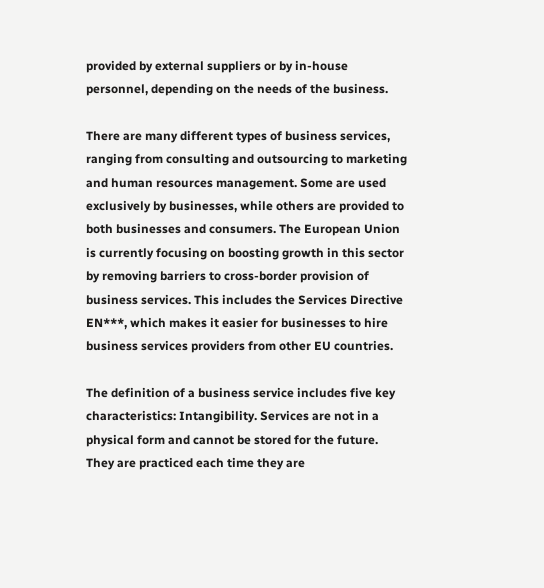provided by external suppliers or by in-house personnel, depending on the needs of the business.

There are many different types of business services, ranging from consulting and outsourcing to marketing and human resources management. Some are used exclusively by businesses, while others are provided to both businesses and consumers. The European Union is currently focusing on boosting growth in this sector by removing barriers to cross-border provision of business services. This includes the Services Directive EN***, which makes it easier for businesses to hire business services providers from other EU countries.

The definition of a business service includes five key characteristics: Intangibility. Services are not in a physical form and cannot be stored for the future. They are practiced each time they are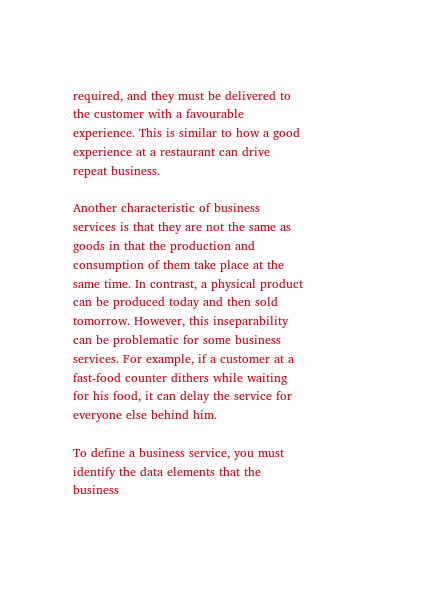required, and they must be delivered to the customer with a favourable experience. This is similar to how a good experience at a restaurant can drive repeat business.

Another characteristic of business services is that they are not the same as goods in that the production and consumption of them take place at the same time. In contrast, a physical product can be produced today and then sold tomorrow. However, this inseparability can be problematic for some business services. For example, if a customer at a fast-food counter dithers while waiting for his food, it can delay the service for everyone else behind him.

To define a business service, you must identify the data elements that the business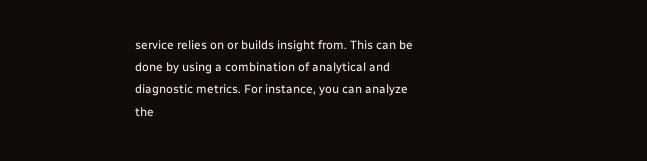service relies on or builds insight from. This can be done by using a combination of analytical and diagnostic metrics. For instance, you can analyze the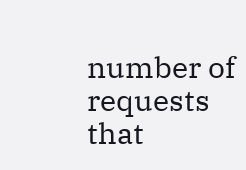number of requests that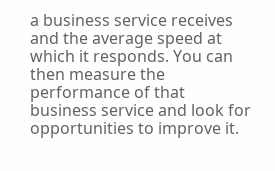a business service receives and the average speed at which it responds. You can then measure the performance of that business service and look for opportunities to improve it.